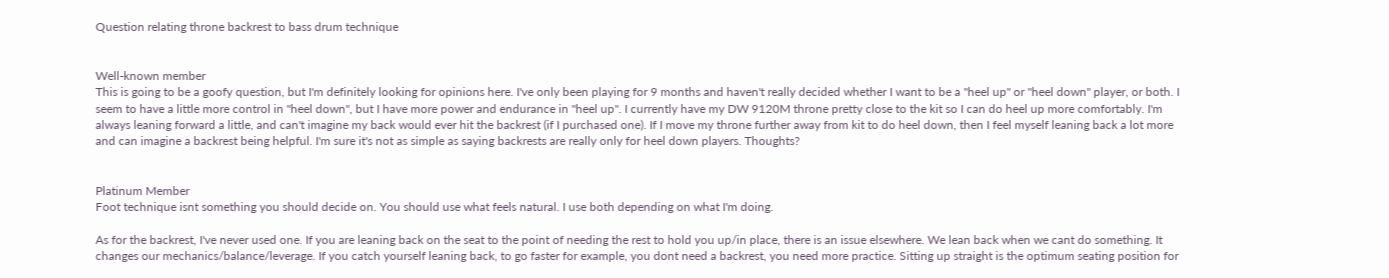Question relating throne backrest to bass drum technique


Well-known member
This is going to be a goofy question, but I'm definitely looking for opinions here. I've only been playing for 9 months and haven't really decided whether I want to be a "heel up" or "heel down" player, or both. I seem to have a little more control in "heel down", but I have more power and endurance in "heel up". I currently have my DW 9120M throne pretty close to the kit so I can do heel up more comfortably. I'm always leaning forward a little, and can't imagine my back would ever hit the backrest (if I purchased one). If I move my throne further away from kit to do heel down, then I feel myself leaning back a lot more and can imagine a backrest being helpful. I'm sure it's not as simple as saying backrests are really only for heel down players. Thoughts?


Platinum Member
Foot technique isnt something you should decide on. You should use what feels natural. I use both depending on what I'm doing.

As for the backrest, I've never used one. If you are leaning back on the seat to the point of needing the rest to hold you up/in place, there is an issue elsewhere. We lean back when we cant do something. It changes our mechanics/balance/leverage. If you catch yourself leaning back, to go faster for example, you dont need a backrest, you need more practice. Sitting up straight is the optimum seating position for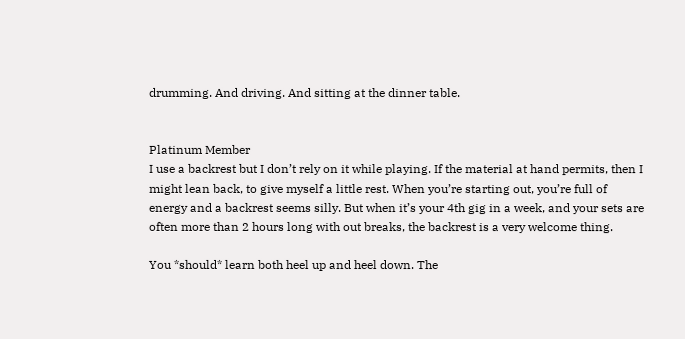drumming. And driving. And sitting at the dinner table.


Platinum Member
I use a backrest but I don’t rely on it while playing. If the material at hand permits, then I might lean back, to give myself a little rest. When you’re starting out, you’re full of energy and a backrest seems silly. But when it’s your 4th gig in a week, and your sets are often more than 2 hours long with out breaks, the backrest is a very welcome thing.

You *should* learn both heel up and heel down. The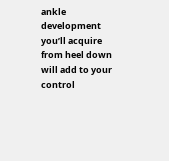ankle development you’ll acquire from heel down will add to your control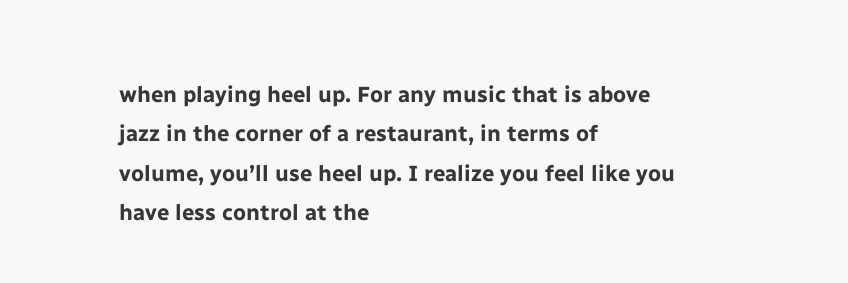when playing heel up. For any music that is above jazz in the corner of a restaurant, in terms of volume, you’ll use heel up. I realize you feel like you have less control at the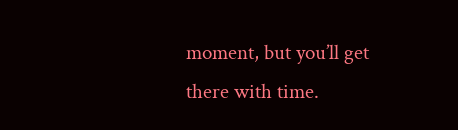moment, but you’ll get there with time.